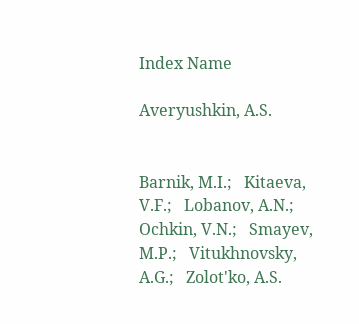Index Name

Averyushkin, A.S.


Barnik, M.I.;   Kitaeva, V.F.;   Lobanov, A.N.;   Ochkin, V.N.;   Smayev, M.P.;   Vitukhnovsky, A.G.;   Zolot'ko, A.S.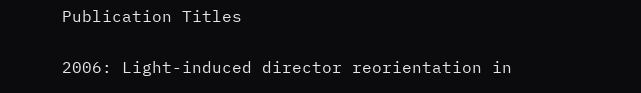Publication Titles

2006: Light-induced director reorientation in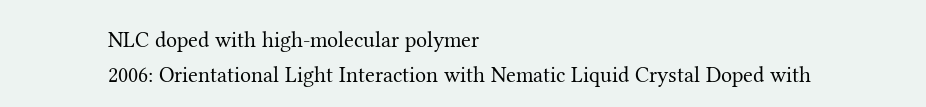NLC doped with high-molecular polymer
2006: Orientational Light Interaction with Nematic Liquid Crystal Doped with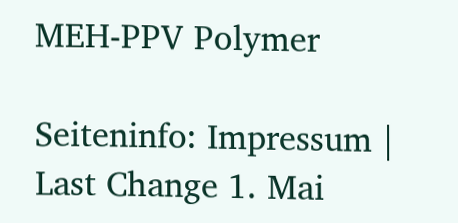MEH-PPV Polymer

Seiteninfo: Impressum | Last Change 1. Mai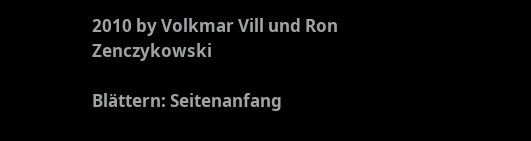2010 by Volkmar Vill und Ron Zenczykowski

Blättern: Seitenanfang